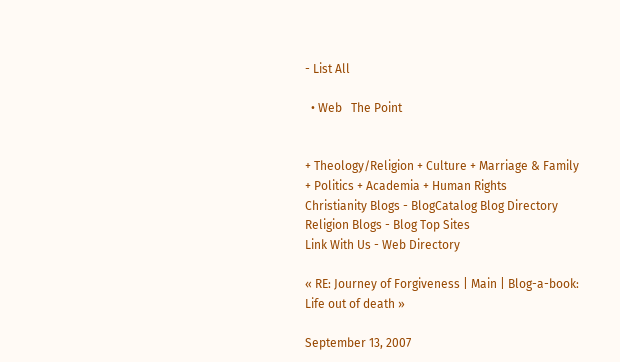- List All

  • Web   The Point


+ Theology/Religion + Culture + Marriage & Family + Politics + Academia + Human Rights
Christianity Blogs - BlogCatalog Blog Directory
Religion Blogs - Blog Top Sites
Link With Us - Web Directory

« RE: Journey of Forgiveness | Main | Blog-a-book: Life out of death »

September 13, 2007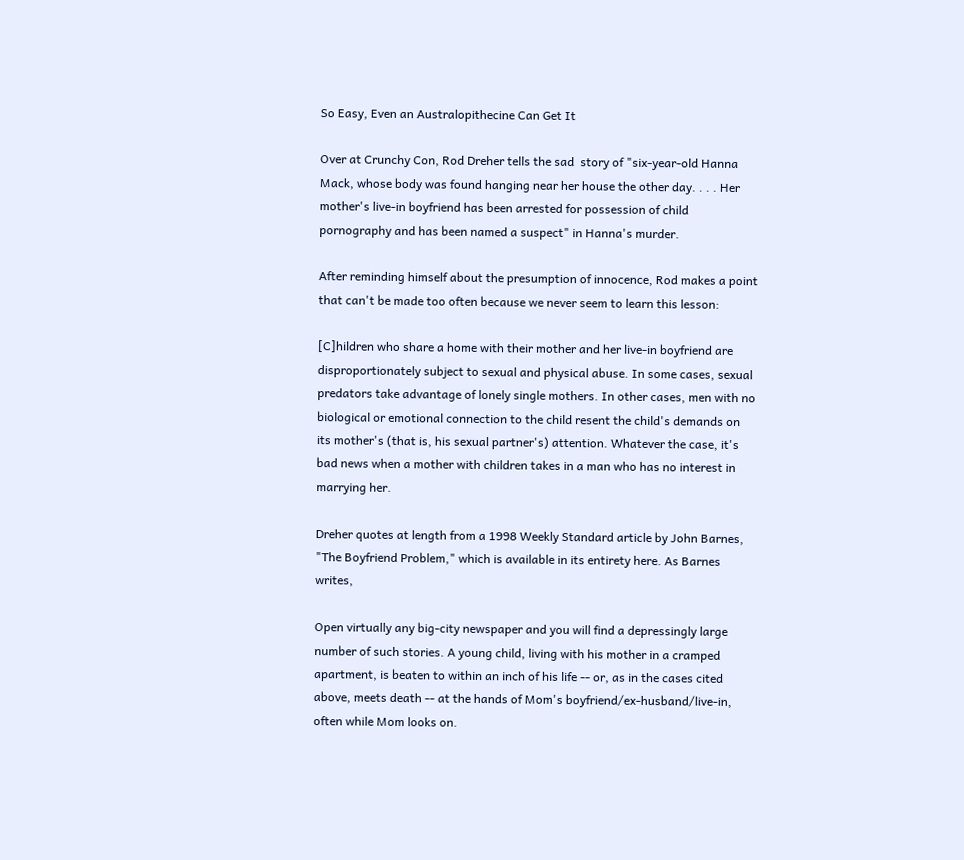So Easy, Even an Australopithecine Can Get It

Over at Crunchy Con, Rod Dreher tells the sad  story of "six-year-old Hanna Mack, whose body was found hanging near her house the other day. . . . Her mother's live-in boyfriend has been arrested for possession of child pornography and has been named a suspect" in Hanna's murder.

After reminding himself about the presumption of innocence, Rod makes a point that can't be made too often because we never seem to learn this lesson:

[C]hildren who share a home with their mother and her live-in boyfriend are disproportionately subject to sexual and physical abuse. In some cases, sexual predators take advantage of lonely single mothers. In other cases, men with no biological or emotional connection to the child resent the child's demands on its mother's (that is, his sexual partner's) attention. Whatever the case, it's bad news when a mother with children takes in a man who has no interest in marrying her.

Dreher quotes at length from a 1998 Weekly Standard article by John Barnes, "The Boyfriend Problem," which is available in its entirety here. As Barnes writes,

Open virtually any big-city newspaper and you will find a depressingly large number of such stories. A young child, living with his mother in a cramped apartment, is beaten to within an inch of his life -- or, as in the cases cited above, meets death -- at the hands of Mom's boyfriend/ex-husband/live-in, often while Mom looks on.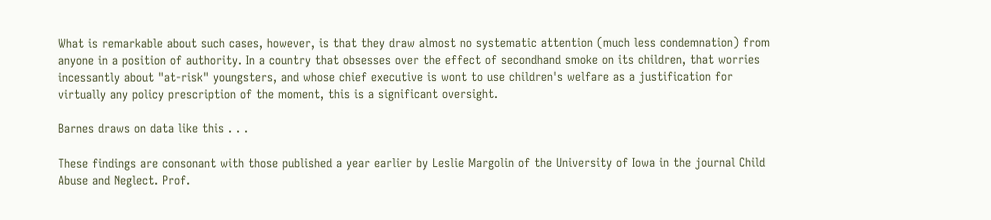What is remarkable about such cases, however, is that they draw almost no systematic attention (much less condemnation) from anyone in a position of authority. In a country that obsesses over the effect of secondhand smoke on its children, that worries incessantly about "at-risk" youngsters, and whose chief executive is wont to use children's welfare as a justification for virtually any policy prescription of the moment, this is a significant oversight.

Barnes draws on data like this . . .

These findings are consonant with those published a year earlier by Leslie Margolin of the University of Iowa in the journal Child Abuse and Neglect. Prof.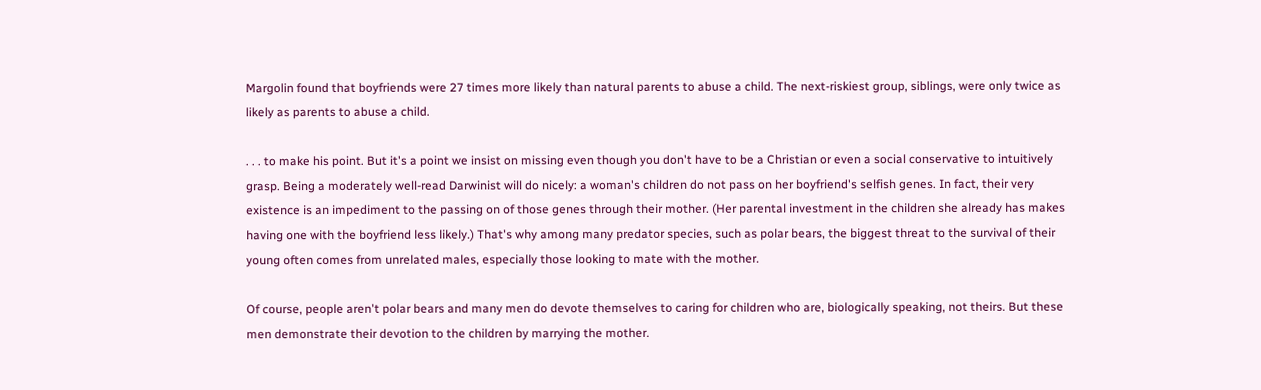Margolin found that boyfriends were 27 times more likely than natural parents to abuse a child. The next-riskiest group, siblings, were only twice as likely as parents to abuse a child.

. . . to make his point. But it's a point we insist on missing even though you don't have to be a Christian or even a social conservative to intuitively grasp. Being a moderately well-read Darwinist will do nicely: a woman's children do not pass on her boyfriend's selfish genes. In fact, their very existence is an impediment to the passing on of those genes through their mother. (Her parental investment in the children she already has makes having one with the boyfriend less likely.) That's why among many predator species, such as polar bears, the biggest threat to the survival of their young often comes from unrelated males, especially those looking to mate with the mother.

Of course, people aren't polar bears and many men do devote themselves to caring for children who are, biologically speaking, not theirs. But these men demonstrate their devotion to the children by marrying the mother.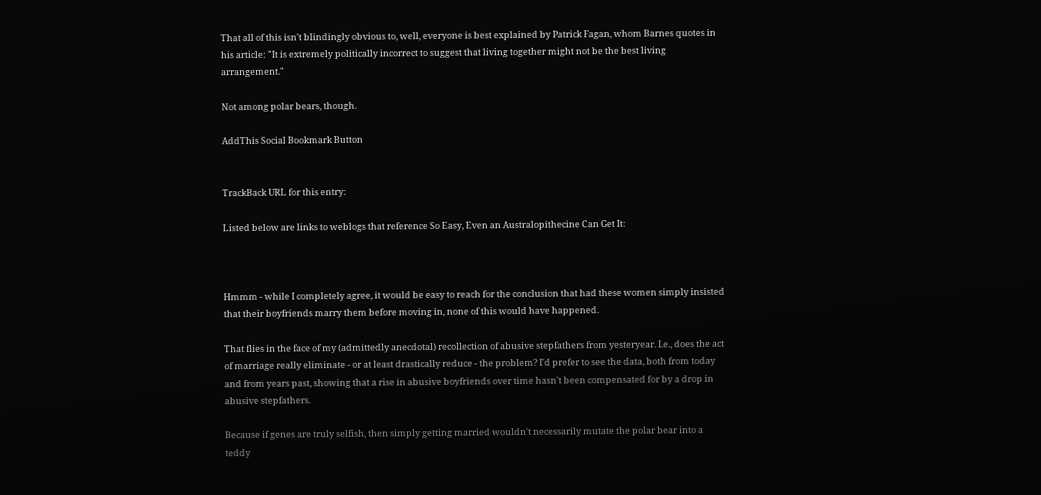That all of this isn't blindingly obvious to, well, everyone is best explained by Patrick Fagan, whom Barnes quotes in his article: "It is extremely politically incorrect to suggest that living together might not be the best living arrangement."

Not among polar bears, though.

AddThis Social Bookmark Button


TrackBack URL for this entry:

Listed below are links to weblogs that reference So Easy, Even an Australopithecine Can Get It:



Hmmm - while I completely agree, it would be easy to reach for the conclusion that had these women simply insisted that their boyfriends marry them before moving in, none of this would have happened.

That flies in the face of my (admittedly anecdotal) recollection of abusive stepfathers from yesteryear. I.e., does the act of marriage really eliminate - or at least drastically reduce - the problem? I'd prefer to see the data, both from today and from years past, showing that a rise in abusive boyfriends over time hasn't been compensated for by a drop in abusive stepfathers.

Because if genes are truly selfish, then simply getting married wouldn't necessarily mutate the polar bear into a teddy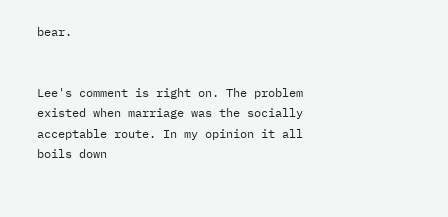bear.


Lee's comment is right on. The problem existed when marriage was the socially acceptable route. In my opinion it all boils down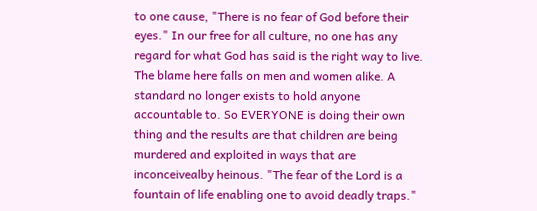to one cause, "There is no fear of God before their eyes." In our free for all culture, no one has any regard for what God has said is the right way to live. The blame here falls on men and women alike. A standard no longer exists to hold anyone accountable to. So EVERYONE is doing their own thing and the results are that children are being murdered and exploited in ways that are inconceivealby heinous. "The fear of the Lord is a fountain of life enabling one to avoid deadly traps."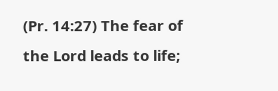(Pr. 14:27) The fear of the Lord leads to life;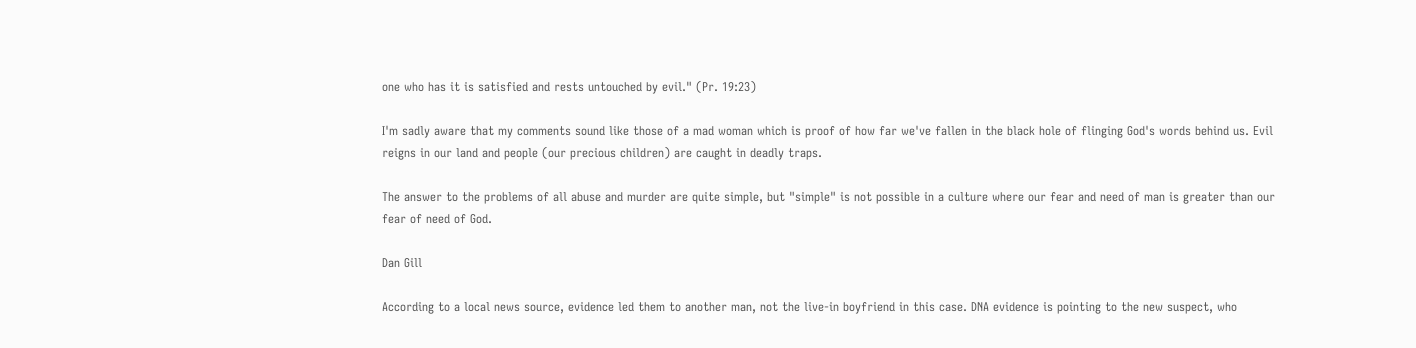one who has it is satisfied and rests untouched by evil." (Pr. 19:23)

I'm sadly aware that my comments sound like those of a mad woman which is proof of how far we've fallen in the black hole of flinging God's words behind us. Evil reigns in our land and people (our precious children) are caught in deadly traps.

The answer to the problems of all abuse and murder are quite simple, but "simple" is not possible in a culture where our fear and need of man is greater than our fear of need of God.

Dan Gill

According to a local news source, evidence led them to another man, not the live-in boyfriend in this case. DNA evidence is pointing to the new suspect, who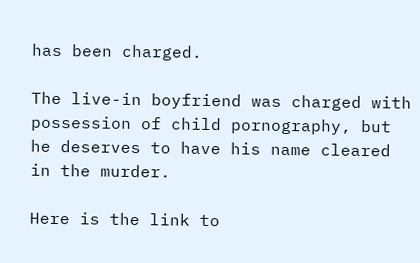has been charged.

The live-in boyfriend was charged with possession of child pornography, but he deserves to have his name cleared in the murder.

Here is the link to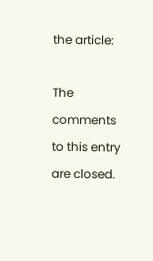the article:

The comments to this entry are closed.